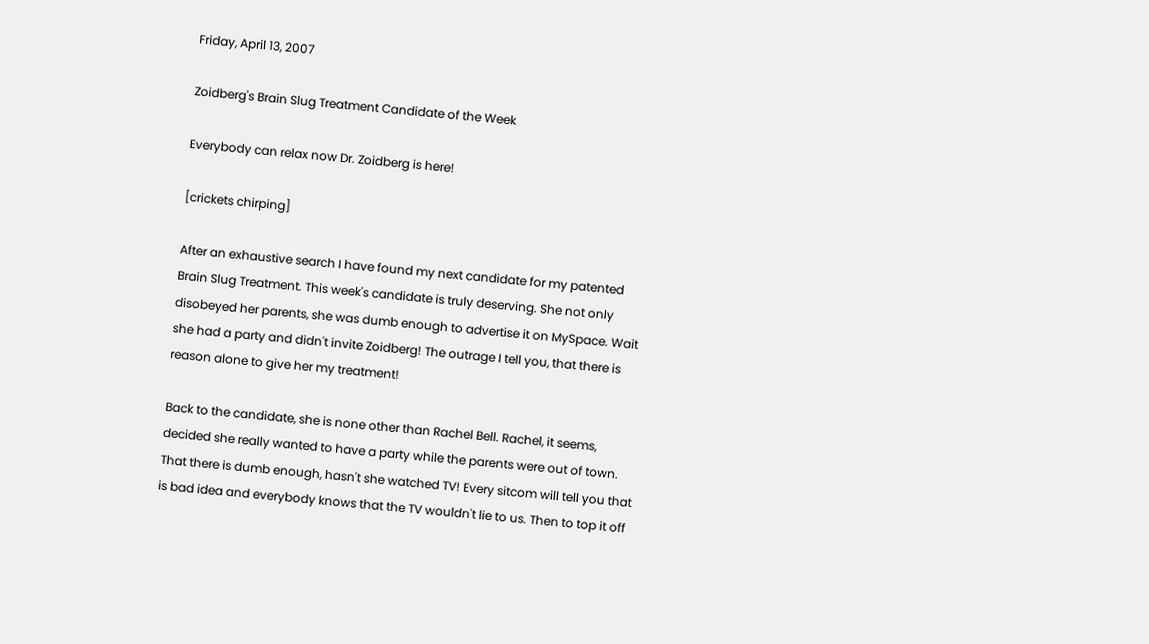Friday, April 13, 2007

Zoidberg's Brain Slug Treatment Candidate of the Week

Everybody can relax now Dr. Zoidberg is here!

[crickets chirping]

After an exhaustive search I have found my next candidate for my patented Brain Slug Treatment. This week's candidate is truly deserving. She not only disobeyed her parents, she was dumb enough to advertise it on MySpace. Wait she had a party and didn't invite Zoidberg! The outrage I tell you, that there is reason alone to give her my treatment!

Back to the candidate, she is none other than Rachel Bell. Rachel, it seems, decided she really wanted to have a party while the parents were out of town. That there is dumb enough, hasn't she watched TV! Every sitcom will tell you that is bad idea and everybody knows that the TV wouldn't lie to us. Then to top it off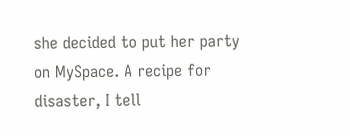she decided to put her party on MySpace. A recipe for disaster, I tell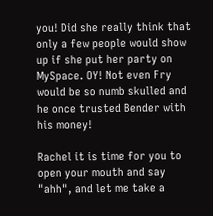you! Did she really think that only a few people would show up if she put her party on MySpace. OY! Not even Fry would be so numb skulled and he once trusted Bender with his money!

Rachel it is time for you to open your mouth and say "ahh", and let me take a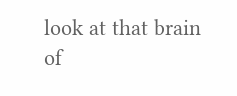look at that brain of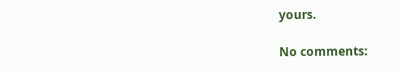yours.

No comments: